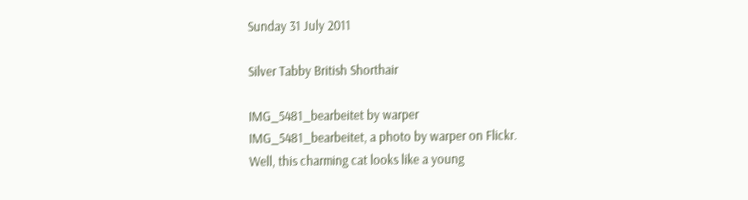Sunday 31 July 2011

Silver Tabby British Shorthair

IMG_5481_bearbeitet by warper
IMG_5481_bearbeitet, a photo by warper on Flickr.
Well, this charming cat looks like a young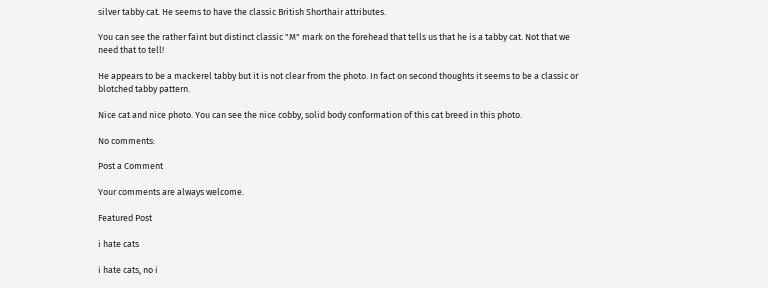silver tabby cat. He seems to have the classic British Shorthair attributes.

You can see the rather faint but distinct classic "M" mark on the forehead that tells us that he is a tabby cat. Not that we need that to tell!

He appears to be a mackerel tabby but it is not clear from the photo. In fact on second thoughts it seems to be a classic or blotched tabby pattern.

Nice cat and nice photo. You can see the nice cobby, solid body conformation of this cat breed in this photo.

No comments:

Post a Comment

Your comments are always welcome.

Featured Post

i hate cats

i hate cats, no i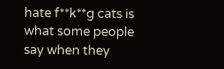hate f**k**g cats is what some people say when they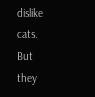dislike cats. But they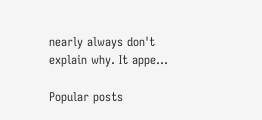nearly always don't explain why. It appe...

Popular posts